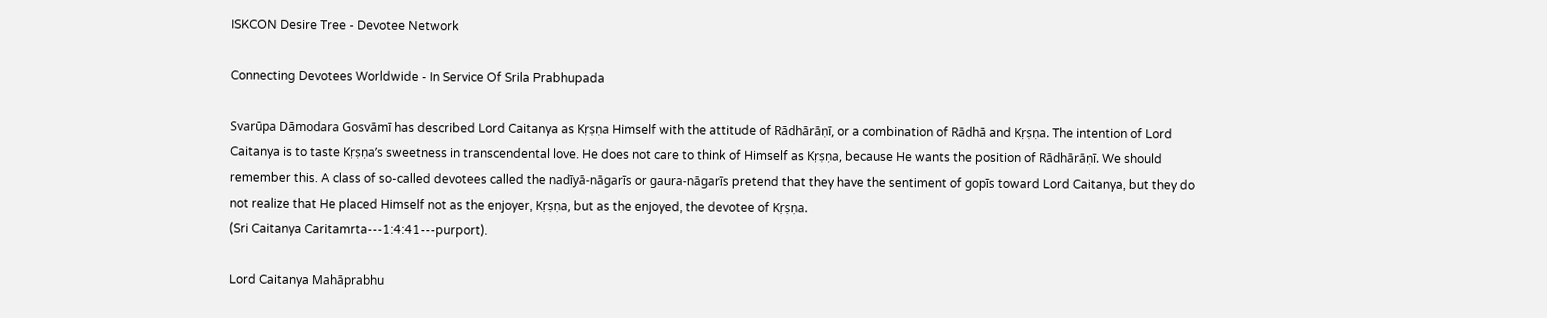ISKCON Desire Tree - Devotee Network

Connecting Devotees Worldwide - In Service Of Srila Prabhupada

Svarūpa Dāmodara Gosvāmī has described Lord Caitanya as Kṛṣṇa Himself with the attitude of Rādhārāṇī, or a combination of Rādhā and Kṛṣṇa. The intention of Lord Caitanya is to taste Kṛṣṇa’s sweetness in transcendental love. He does not care to think of Himself as Kṛṣṇa, because He wants the position of Rādhārāṇī. We should remember this. A class of so-called devotees called the nadīyā-nāgarīs or gaura-nāgarīs pretend that they have the sentiment of gopīs toward Lord Caitanya, but they do not realize that He placed Himself not as the enjoyer, Kṛṣṇa, but as the enjoyed, the devotee of Kṛṣṇa.
(Sri Caitanya Caritamrta---1:4:41---purport).

Lord Caitanya Mahāprabhu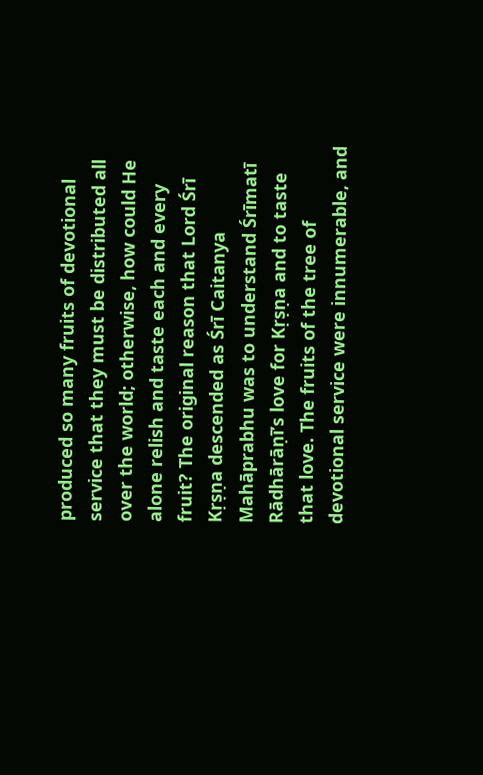produced so many fruits of devotional service that they must be distributed all over the world; otherwise, how could He alone relish and taste each and every fruit? The original reason that Lord Śrī Kṛṣṇa descended as Śrī Caitanya Mahāprabhu was to understand Śrīmatī Rādhārāṇī’s love for Kṛṣṇa and to taste that love. The fruits of the tree of devotional service were innumerable, and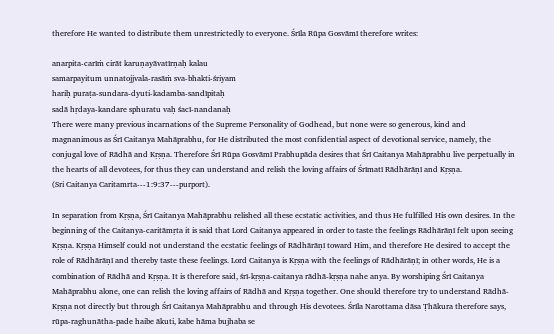therefore He wanted to distribute them unrestrictedly to everyone. Śrīla Rūpa Gosvāmī therefore writes:

anarpita-carīṁ cirāt karuṇayāvatīrṇaḥ kalau
samarpayitum unnatojjvala-rasāṁ sva-bhakti-śriyam
hariḥ puraṭa-sundara-dyuti-kadamba-sandīpitaḥ
sadā hṛdaya-kandare sphuratu vaḥ śacī-nandanaḥ
There were many previous incarnations of the Supreme Personality of Godhead, but none were so generous, kind and magnanimous as Śrī Caitanya Mahāprabhu, for He distributed the most confidential aspect of devotional service, namely, the conjugal love of Rādhā and Kṛṣṇa. Therefore Śrī Rūpa Gosvāmī Prabhupāda desires that Śrī Caitanya Mahāprabhu live perpetually in the hearts of all devotees, for thus they can understand and relish the loving affairs of Śrīmatī Rādhārāṇī and Kṛṣṇa.
(Sri Caitanya Caritamrta---1:9:37---purport).

In separation from Kṛṣṇa, Śrī Caitanya Mahāprabhu relished all these ecstatic activities, and thus He fulfilled His own desires. In the beginning of the Caitanya-caritāmṛta it is said that Lord Caitanya appeared in order to taste the feelings Rādhārāṇī felt upon seeing Kṛṣṇa. Kṛṣṇa Himself could not understand the ecstatic feelings of Rādhārāṇī toward Him, and therefore He desired to accept the role of Rādhārāṇī and thereby taste these feelings. Lord Caitanya is Kṛṣṇa with the feelings of Rādhārāṇī; in other words, He is a combination of Rādhā and Kṛṣṇa. It is therefore said, śrī-kṛṣṇa-caitanya rādhā-kṛṣṇa nahe anya. By worshiping Śrī Caitanya Mahāprabhu alone, one can relish the loving affairs of Rādhā and Kṛṣṇa together. One should therefore try to understand Rādhā-Kṛṣṇa not directly but through Śrī Caitanya Mahāprabhu and through His devotees. Śrīla Narottama dāsa Ṭhākura therefore says, rūpa-raghunātha-pade haibe ākuti, kabe hāma bujhaba se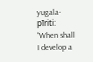yugala-pīriti: “When shall I develop a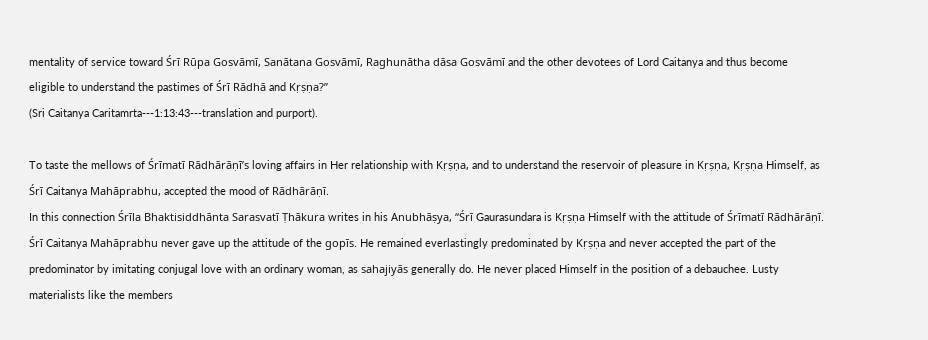mentality of service toward Śrī Rūpa Gosvāmī, Sanātana Gosvāmī, Raghunātha dāsa Gosvāmī and the other devotees of Lord Caitanya and thus become eligible to understand the pastimes of Śrī Rādhā and Kṛṣṇa?”
(Sri Caitanya Caritamrta---1:13:43---translation and purport).

To taste the mellows of Śrīmatī Rādhārāṇī’s loving affairs in Her relationship with Kṛṣṇa, and to understand the reservoir of pleasure in Kṛṣṇa, Kṛṣṇa Himself, as Śrī Caitanya Mahāprabhu, accepted the mood of Rādhārāṇī.
In this connection Śrīla Bhaktisiddhānta Sarasvatī Ṭhākura writes in his Anubhāṣya, “Śrī Gaurasundara is Kṛṣṇa Himself with the attitude of Śrīmatī Rādhārāṇī. Śrī Caitanya Mahāprabhu never gave up the attitude of the gopīs. He remained everlastingly predominated by Kṛṣṇa and never accepted the part of the predominator by imitating conjugal love with an ordinary woman, as sahajiyās generally do. He never placed Himself in the position of a debauchee. Lusty materialists like the members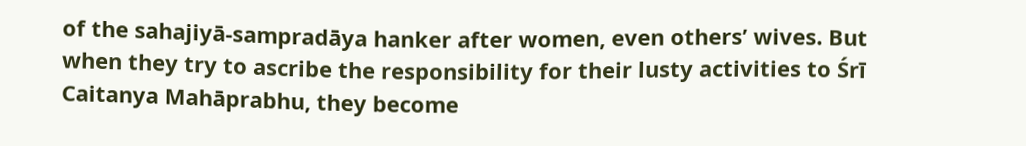of the sahajiyā-sampradāya hanker after women, even others’ wives. But when they try to ascribe the responsibility for their lusty activities to Śrī Caitanya Mahāprabhu, they become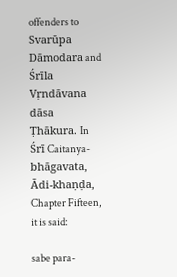offenders to Svarūpa Dāmodara and Śrīla Vṛndāvana dāsa Ṭhākura. In Śrī Caitanya-bhāgavata, Ādi-khaṇḍa, Chapter Fifteen, it is said:

sabe para-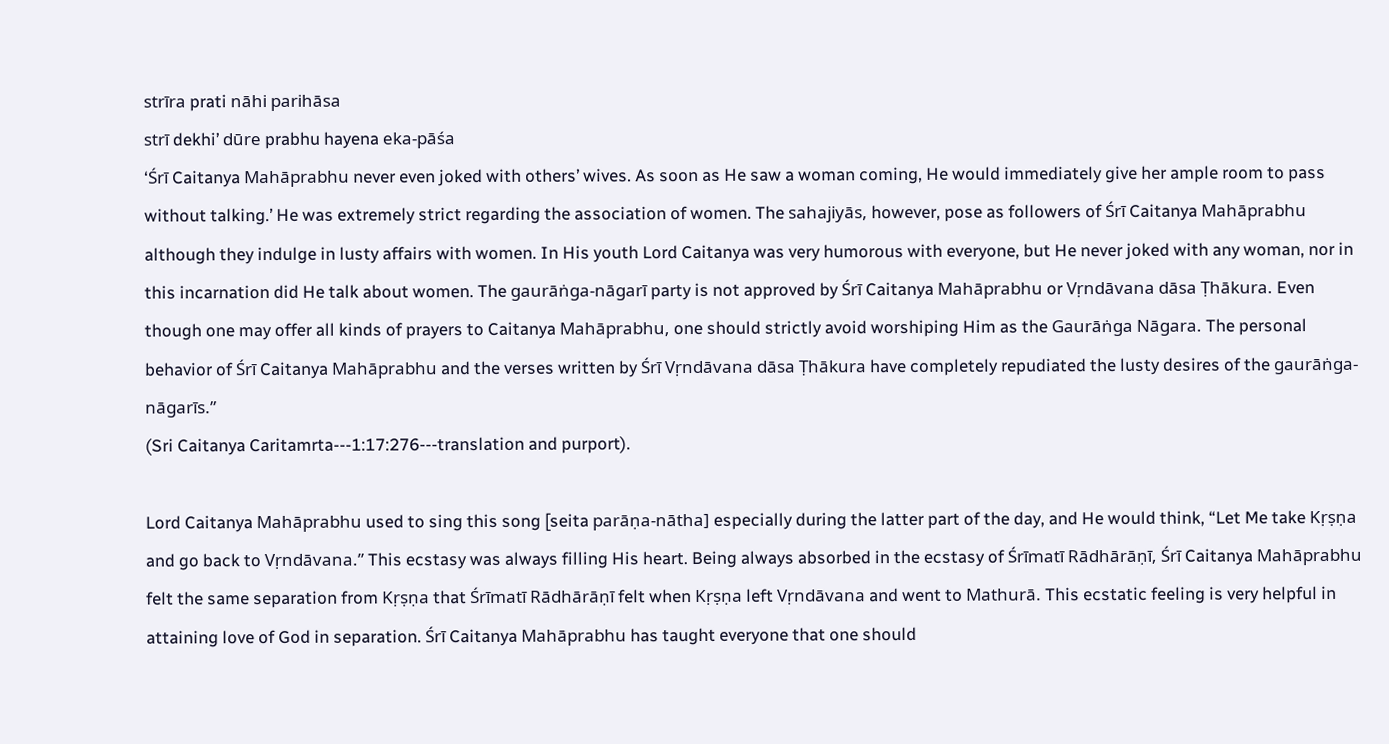strīra prati nāhi parihāsa
strī dekhi’ dūre prabhu hayena eka-pāśa
‘Śrī Caitanya Mahāprabhu never even joked with others’ wives. As soon as He saw a woman coming, He would immediately give her ample room to pass without talking.’ He was extremely strict regarding the association of women. The sahajiyās, however, pose as followers of Śrī Caitanya Mahāprabhu although they indulge in lusty affairs with women. In His youth Lord Caitanya was very humorous with everyone, but He never joked with any woman, nor in this incarnation did He talk about women. The gaurāṅga-nāgarī party is not approved by Śrī Caitanya Mahāprabhu or Vṛndāvana dāsa Ṭhākura. Even though one may offer all kinds of prayers to Caitanya Mahāprabhu, one should strictly avoid worshiping Him as the Gaurāṅga Nāgara. The personal behavior of Śrī Caitanya Mahāprabhu and the verses written by Śrī Vṛndāvana dāsa Ṭhākura have completely repudiated the lusty desires of the gaurāṅga-nāgarīs.”
(Sri Caitanya Caritamrta---1:17:276---translation and purport).

Lord Caitanya Mahāprabhu used to sing this song [seita parāṇa-nātha] especially during the latter part of the day, and He would think, “Let Me take Kṛṣṇa and go back to Vṛndāvana.” This ecstasy was always filling His heart. Being always absorbed in the ecstasy of Śrīmatī Rādhārāṇī, Śrī Caitanya Mahāprabhu felt the same separation from Kṛṣṇa that Śrīmatī Rādhārāṇī felt when Kṛṣṇa left Vṛndāvana and went to Mathurā. This ecstatic feeling is very helpful in attaining love of God in separation. Śrī Caitanya Mahāprabhu has taught everyone that one should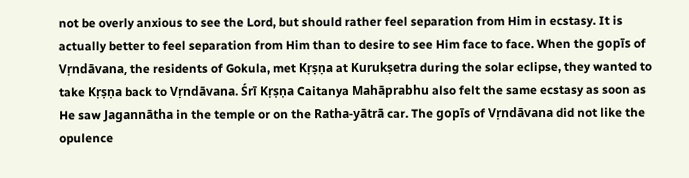not be overly anxious to see the Lord, but should rather feel separation from Him in ecstasy. It is actually better to feel separation from Him than to desire to see Him face to face. When the gopīs of Vṛndāvana, the residents of Gokula, met Kṛṣṇa at Kurukṣetra during the solar eclipse, they wanted to take Kṛṣṇa back to Vṛndāvana. Śrī Kṛṣṇa Caitanya Mahāprabhu also felt the same ecstasy as soon as He saw Jagannātha in the temple or on the Ratha-yātrā car. The gopīs of Vṛndāvana did not like the opulence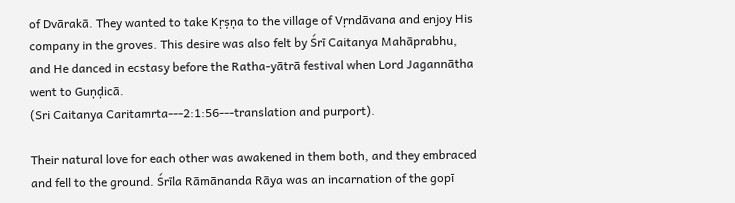of Dvārakā. They wanted to take Kṛṣṇa to the village of Vṛndāvana and enjoy His company in the groves. This desire was also felt by Śrī Caitanya Mahāprabhu, and He danced in ecstasy before the Ratha-yātrā festival when Lord Jagannātha went to Guṇḍicā.
(Sri Caitanya Caritamrta---2:1:56---translation and purport).

Their natural love for each other was awakened in them both, and they embraced and fell to the ground. Śrīla Rāmānanda Rāya was an incarnation of the gopī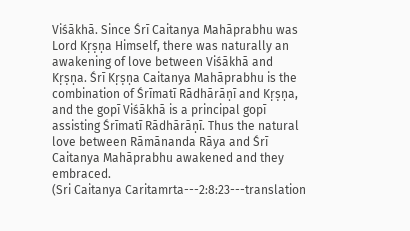Viśākhā. Since Śrī Caitanya Mahāprabhu was Lord Kṛṣṇa Himself, there was naturally an awakening of love between Viśākhā and Kṛṣṇa. Śrī Kṛṣṇa Caitanya Mahāprabhu is the combination of Śrīmatī Rādhārāṇī and Kṛṣṇa, and the gopī Viśākhā is a principal gopī assisting Śrīmatī Rādhārāṇī. Thus the natural love between Rāmānanda Rāya and Śrī Caitanya Mahāprabhu awakened and they embraced.
(Sri Caitanya Caritamrta---2:8:23---translation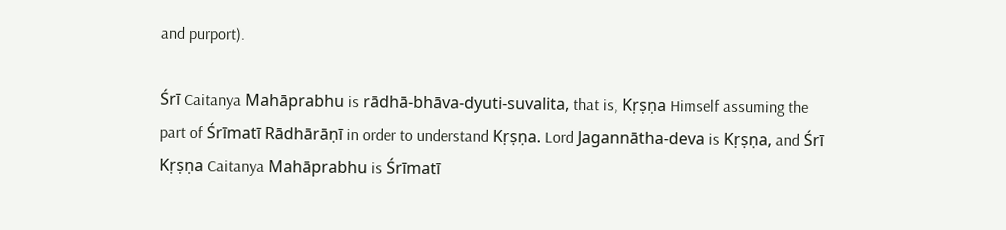and purport).

Śrī Caitanya Mahāprabhu is rādhā-bhāva-dyuti-suvalita, that is, Kṛṣṇa Himself assuming the part of Śrīmatī Rādhārāṇī in order to understand Kṛṣṇa. Lord Jagannātha-deva is Kṛṣṇa, and Śrī Kṛṣṇa Caitanya Mahāprabhu is Śrīmatī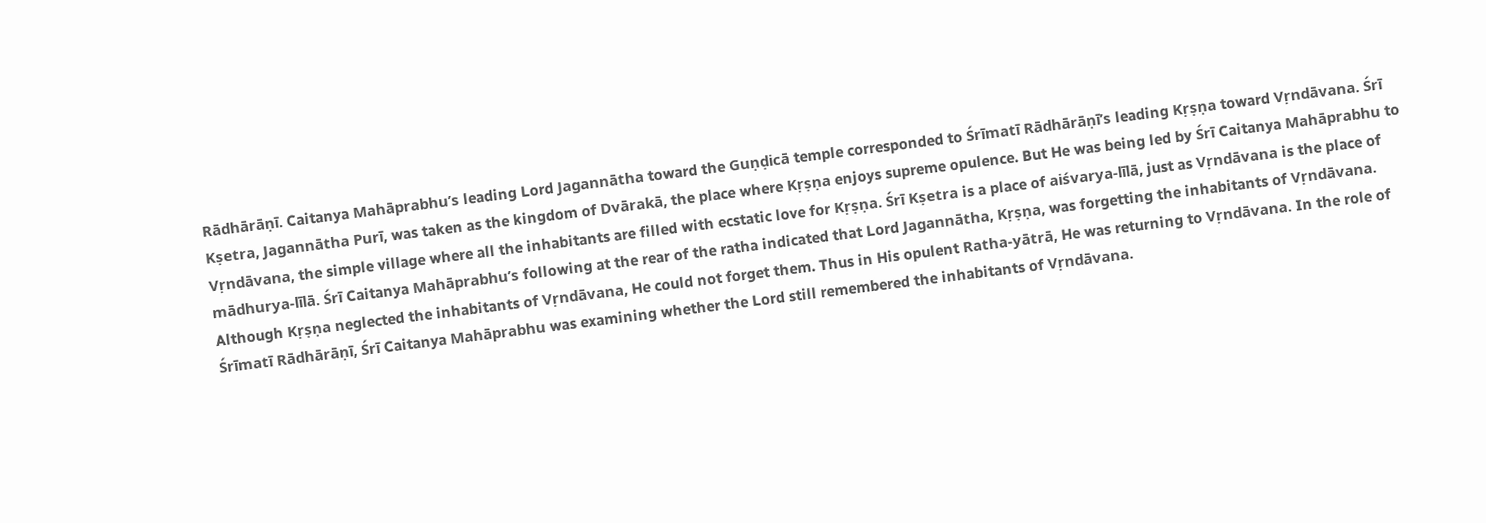Rādhārāṇī. Caitanya Mahāprabhu’s leading Lord Jagannātha toward the Guṇḍicā temple corresponded to Śrīmatī Rādhārāṇī’s leading Kṛṣṇa toward Vṛndāvana. Śrī Kṣetra, Jagannātha Purī, was taken as the kingdom of Dvārakā, the place where Kṛṣṇa enjoys supreme opulence. But He was being led by Śrī Caitanya Mahāprabhu to Vṛndāvana, the simple village where all the inhabitants are filled with ecstatic love for Kṛṣṇa. Śrī Kṣetra is a place of aiśvarya-līlā, just as Vṛndāvana is the place of mādhurya-līlā. Śrī Caitanya Mahāprabhu’s following at the rear of the ratha indicated that Lord Jagannātha, Kṛṣṇa, was forgetting the inhabitants of Vṛndāvana. Although Kṛṣṇa neglected the inhabitants of Vṛndāvana, He could not forget them. Thus in His opulent Ratha-yātrā, He was returning to Vṛndāvana. In the role of Śrīmatī Rādhārāṇī, Śrī Caitanya Mahāprabhu was examining whether the Lord still remembered the inhabitants of Vṛndāvana.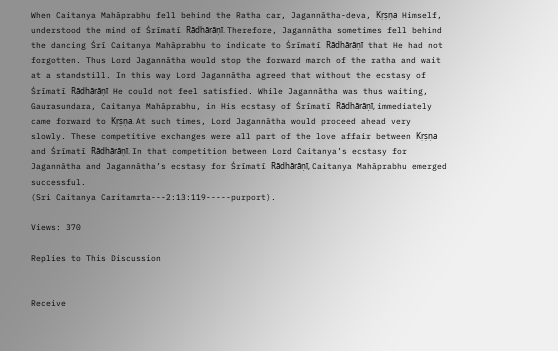When Caitanya Mahāprabhu fell behind the Ratha car, Jagannātha-deva, Kṛṣṇa Himself, understood the mind of Śrīmatī Rādhārāṇī. Therefore, Jagannātha sometimes fell behind the dancing Śrī Caitanya Mahāprabhu to indicate to Śrīmatī Rādhārāṇī that He had not forgotten. Thus Lord Jagannātha would stop the forward march of the ratha and wait at a standstill. In this way Lord Jagannātha agreed that without the ecstasy of Śrīmatī Rādhārāṇī He could not feel satisfied. While Jagannātha was thus waiting, Gaurasundara, Caitanya Mahāprabhu, in His ecstasy of Śrīmatī Rādhārāṇī, immediately came forward to Kṛṣṇa. At such times, Lord Jagannātha would proceed ahead very slowly. These competitive exchanges were all part of the love affair between Kṛṣṇa and Śrīmatī Rādhārāṇī. In that competition between Lord Caitanya’s ecstasy for Jagannātha and Jagannātha’s ecstasy for Śrīmatī Rādhārāṇī, Caitanya Mahāprabhu emerged successful.
(Sri Caitanya Caritamrta---2:13:119-----purport).

Views: 370

Replies to This Discussion


Receive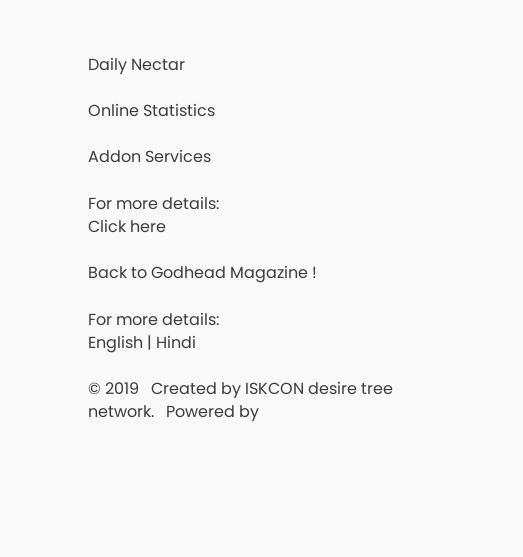Daily Nectar

Online Statistics

Addon Services

For more details:
Click here

Back to Godhead Magazine !

For more details:
English | Hindi

© 2019   Created by ISKCON desire tree network.   Powered by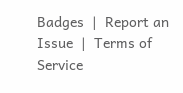Badges  |  Report an Issue  |  Terms of Service